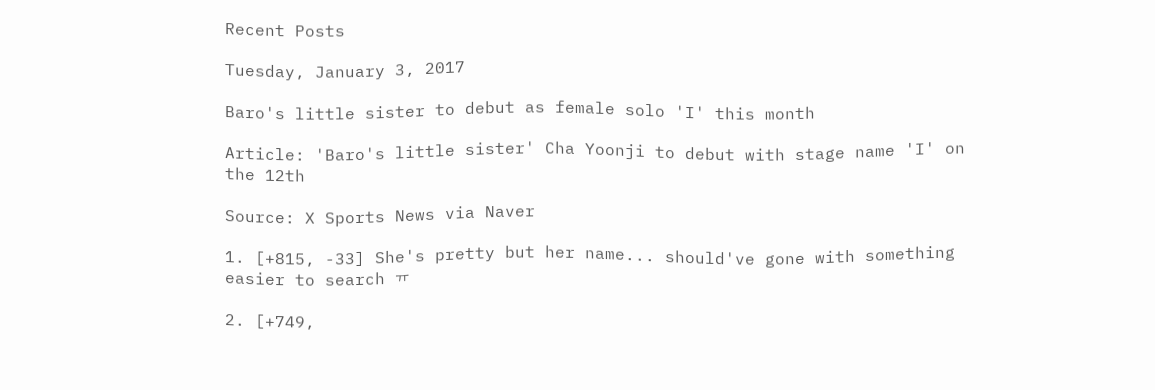Recent Posts

Tuesday, January 3, 2017

Baro's little sister to debut as female solo 'I' this month

Article: 'Baro's little sister' Cha Yoonji to debut with stage name 'I' on the 12th

Source: X Sports News via Naver

1. [+815, -33] She's pretty but her name... should've gone with something easier to search ㅠ

2. [+749,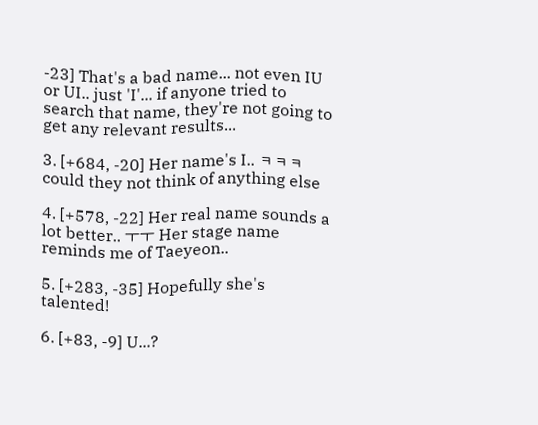-23] That's a bad name... not even IU or UI.. just 'I'... if anyone tried to search that name, they're not going to get any relevant results...

3. [+684, -20] Her name's I.. ㅋㅋㅋ could they not think of anything else

4. [+578, -22] Her real name sounds a lot better.. ㅜㅜ Her stage name reminds me of Taeyeon..

5. [+283, -35] Hopefully she's talented!

6. [+83, -9] U...?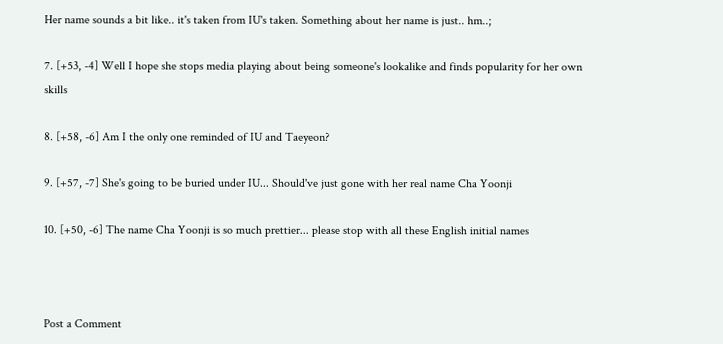Her name sounds a bit like.. it's taken from IU's taken. Something about her name is just.. hm..;

7. [+53, -4] Well I hope she stops media playing about being someone's lookalike and finds popularity for her own skills

8. [+58, -6] Am I the only one reminded of IU and Taeyeon?

9. [+57, -7] She's going to be buried under IU... Should've just gone with her real name Cha Yoonji

10. [+50, -6] The name Cha Yoonji is so much prettier... please stop with all these English initial names



Post a Comment